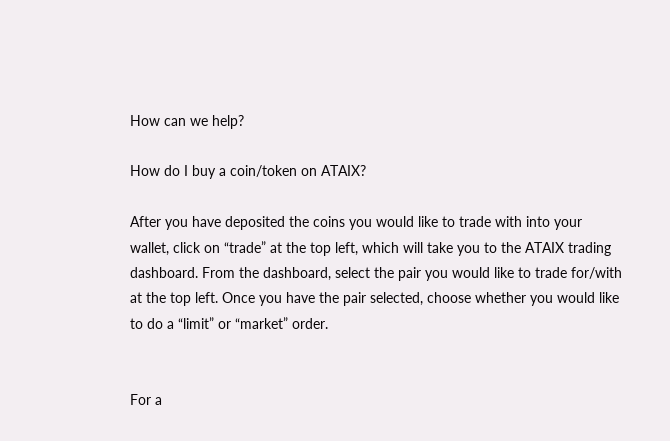How can we help?

How do I buy a coin/token on ATAIX?

After you have deposited the coins you would like to trade with into your wallet, click on “trade” at the top left, which will take you to the ATAIX trading dashboard. From the dashboard, select the pair you would like to trade for/with at the top left. Once you have the pair selected, choose whether you would like to do a “limit” or “market” order.


For a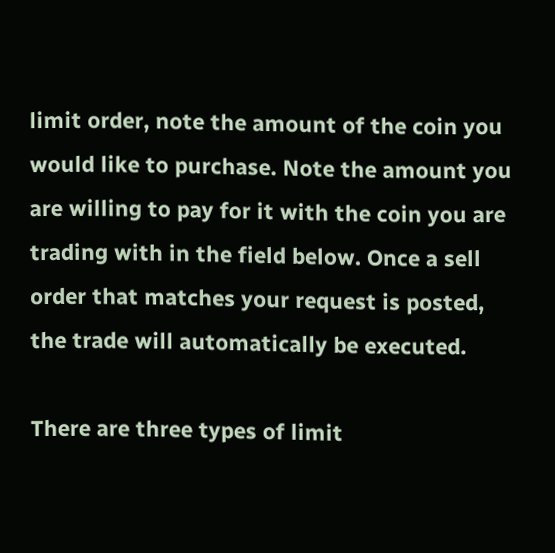limit order, note the amount of the coin you would like to purchase. Note the amount you are willing to pay for it with the coin you are trading with in the field below. Once a sell order that matches your request is posted, the trade will automatically be executed.

There are three types of limit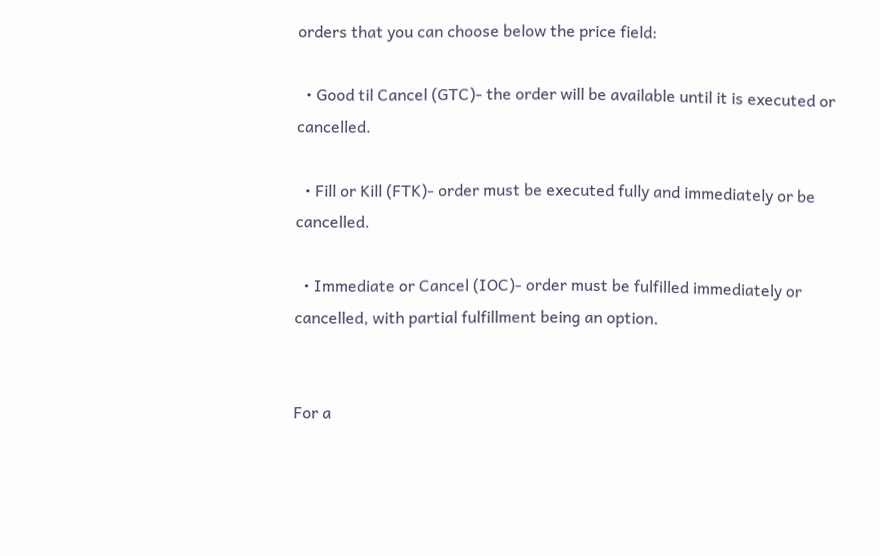orders that you can choose below the price field:

  • Good til Cancel (GTC)- the order will be available until it is executed or cancelled.

  • Fill or Kill (FTK)- order must be executed fully and immediately or be cancelled.

  • Immediate or Cancel (IOC)- order must be fulfilled immediately or cancelled, with partial fulfillment being an option.


For a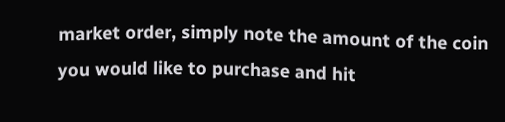market order, simply note the amount of the coin you would like to purchase and hit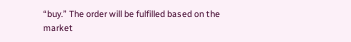“buy.” The order will be fulfilled based on the market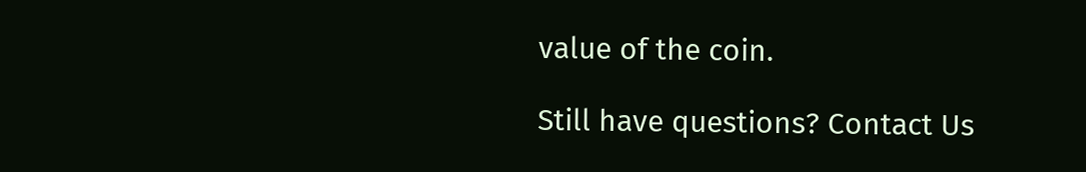value of the coin.

Still have questions? Contact Us